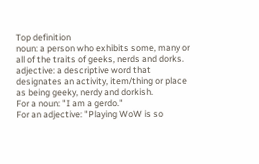Top definition
noun: a person who exhibits some, many or all of the traits of geeks, nerds and dorks.
adjective: a descriptive word that designates an activity, item/thing or place as being geeky, nerdy and dorkish.
For a noun: "I am a gerdo."
For an adjective: "Playing WoW is so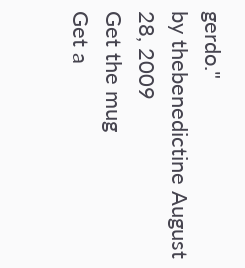gerdo."
by thebenedictine August 28, 2009
Get the mug
Get a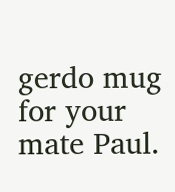gerdo mug for your mate Paul.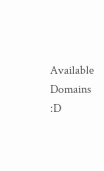Available Domains :D